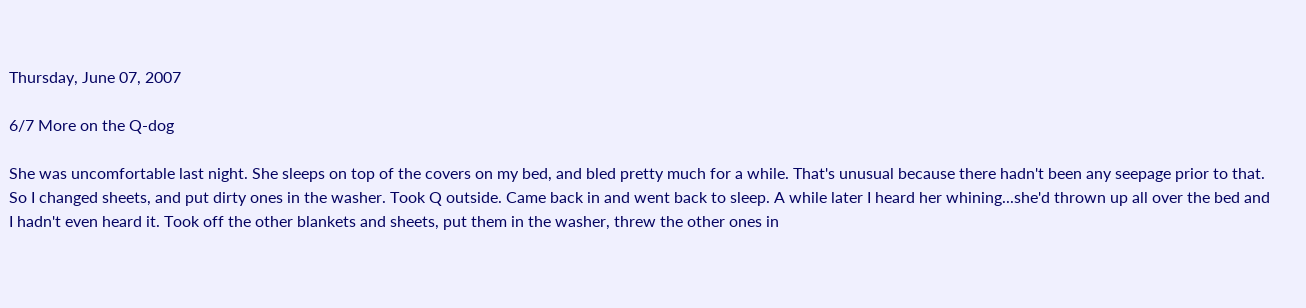Thursday, June 07, 2007

6/7 More on the Q-dog

She was uncomfortable last night. She sleeps on top of the covers on my bed, and bled pretty much for a while. That's unusual because there hadn't been any seepage prior to that. So I changed sheets, and put dirty ones in the washer. Took Q outside. Came back in and went back to sleep. A while later I heard her whining...she'd thrown up all over the bed and I hadn't even heard it. Took off the other blankets and sheets, put them in the washer, threw the other ones in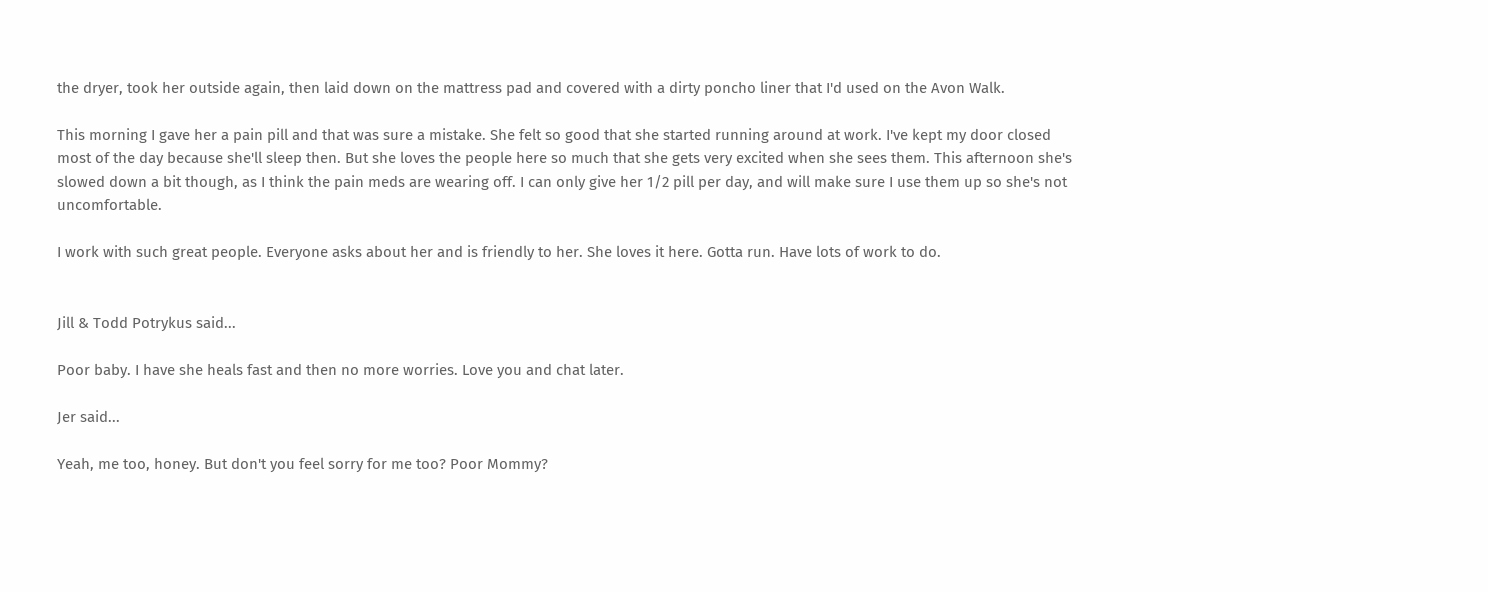the dryer, took her outside again, then laid down on the mattress pad and covered with a dirty poncho liner that I'd used on the Avon Walk.

This morning I gave her a pain pill and that was sure a mistake. She felt so good that she started running around at work. I've kept my door closed most of the day because she'll sleep then. But she loves the people here so much that she gets very excited when she sees them. This afternoon she's slowed down a bit though, as I think the pain meds are wearing off. I can only give her 1/2 pill per day, and will make sure I use them up so she's not uncomfortable.

I work with such great people. Everyone asks about her and is friendly to her. She loves it here. Gotta run. Have lots of work to do.


Jill & Todd Potrykus said...

Poor baby. I have she heals fast and then no more worries. Love you and chat later.

Jer said...

Yeah, me too, honey. But don't you feel sorry for me too? Poor Mommy?